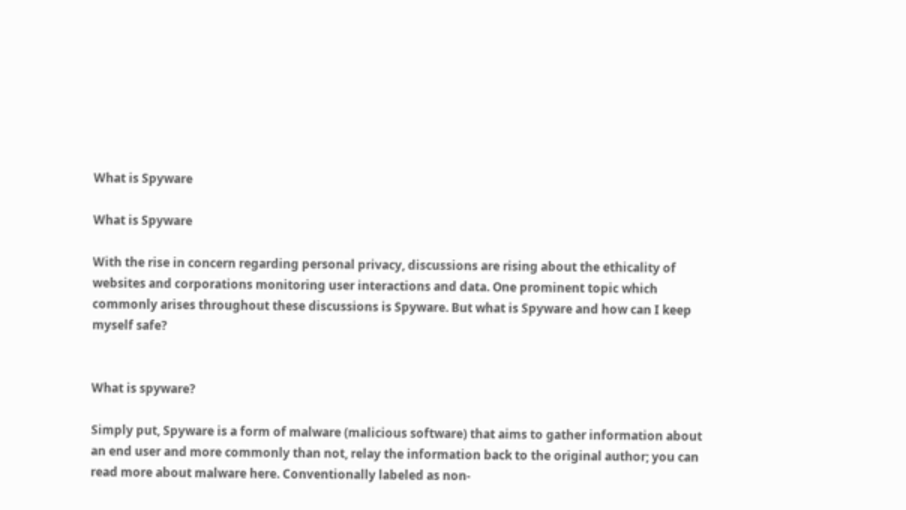What is Spyware

What is Spyware

With the rise in concern regarding personal privacy, discussions are rising about the ethicality of websites and corporations monitoring user interactions and data. One prominent topic which commonly arises throughout these discussions is Spyware. But what is Spyware and how can I keep myself safe?


What is spyware?

Simply put, Spyware is a form of malware (malicious software) that aims to gather information about an end user and more commonly than not, relay the information back to the original author; you can read more about malware here. Conventionally labeled as non-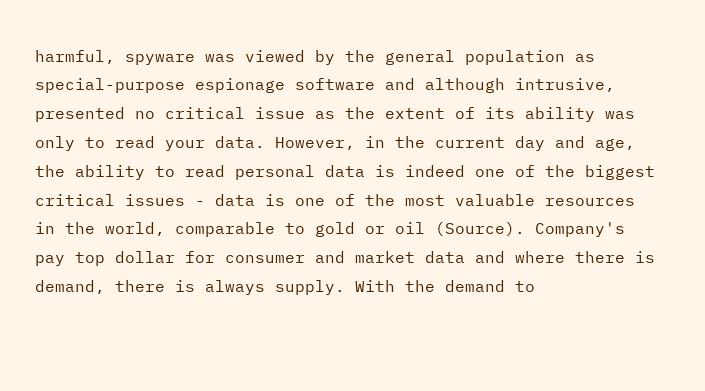harmful, spyware was viewed by the general population as special-purpose espionage software and although intrusive, presented no critical issue as the extent of its ability was only to read your data. However, in the current day and age, the ability to read personal data is indeed one of the biggest critical issues - data is one of the most valuable resources in the world, comparable to gold or oil (Source). Company's pay top dollar for consumer and market data and where there is demand, there is always supply. With the demand to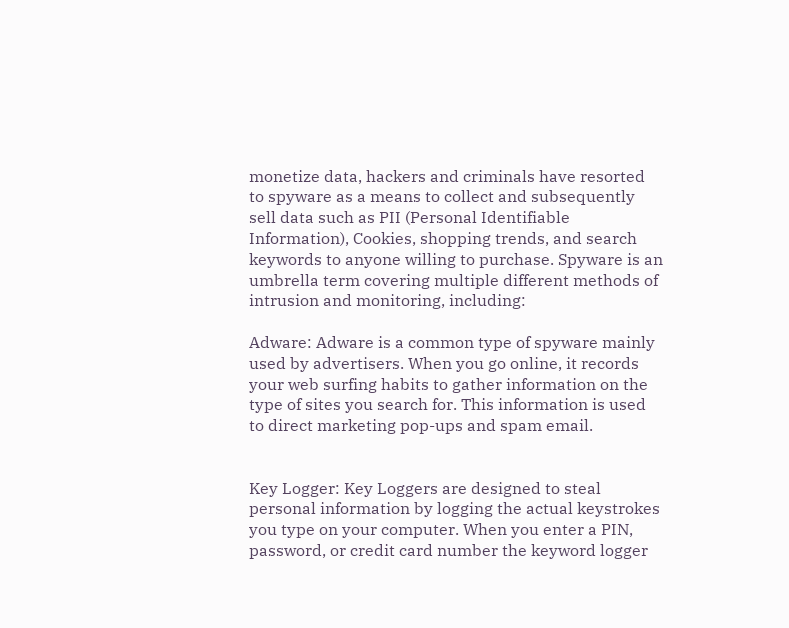monetize data, hackers and criminals have resorted to spyware as a means to collect and subsequently sell data such as PII (Personal Identifiable Information), Cookies, shopping trends, and search keywords to anyone willing to purchase. Spyware is an umbrella term covering multiple different methods of intrusion and monitoring, including:

Adware: Adware is a common type of spyware mainly used by advertisers. When you go online, it records your web surfing habits to gather information on the type of sites you search for. This information is used to direct marketing pop-ups and spam email.


Key Logger: Key Loggers are designed to steal personal information by logging the actual keystrokes you type on your computer. When you enter a PIN, password, or credit card number the keyword logger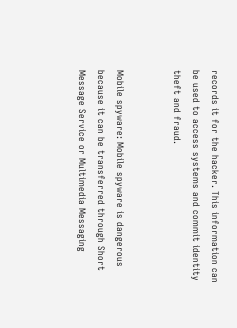records it for the hacker. This information can be used to access systems and commit identity theft and fraud.


Mobile spyware: Mobile spyware is dangerous because it can be transferred through Short Message Service or Multimedia Messaging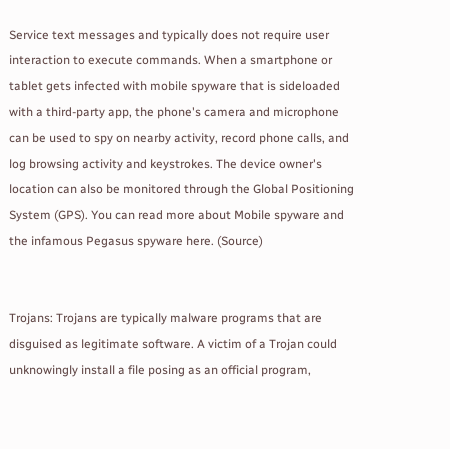Service text messages and typically does not require user interaction to execute commands. When a smartphone or tablet gets infected with mobile spyware that is sideloaded with a third-party app, the phone's camera and microphone can be used to spy on nearby activity, record phone calls, and log browsing activity and keystrokes. The device owner's location can also be monitored through the Global Positioning System (GPS). You can read more about Mobile spyware and the infamous Pegasus spyware here. (Source)


Trojans: Trojans are typically malware programs that are disguised as legitimate software. A victim of a Trojan could unknowingly install a file posing as an official program,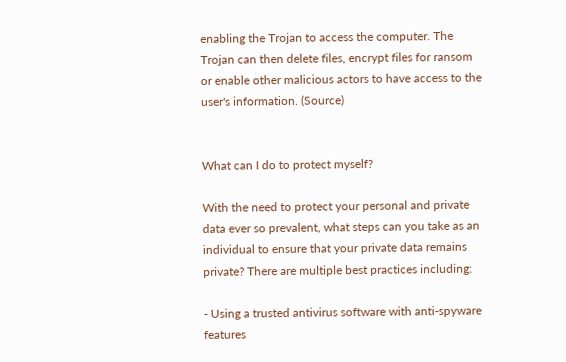enabling the Trojan to access the computer. The Trojan can then delete files, encrypt files for ransom or enable other malicious actors to have access to the user's information. (Source)


What can I do to protect myself?

With the need to protect your personal and private data ever so prevalent, what steps can you take as an individual to ensure that your private data remains private? There are multiple best practices including:

- Using a trusted antivirus software with anti-spyware features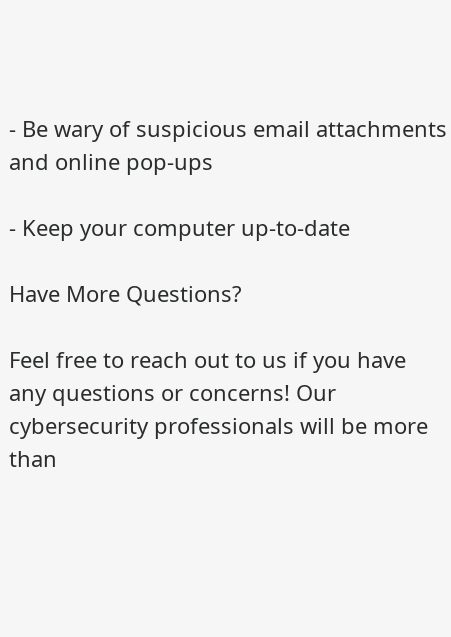- Be wary of suspicious email attachments and online pop-ups

- Keep your computer up-to-date

Have More Questions?

Feel free to reach out to us if you have any questions or concerns! Our cybersecurity professionals will be more than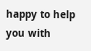happy to help you with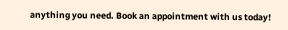anything you need. Book an appointment with us today!